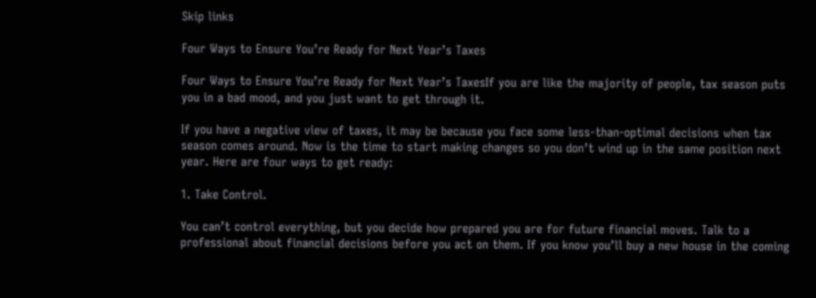Skip links

Four Ways to Ensure You’re Ready for Next Year’s Taxes

Four Ways to Ensure You’re Ready for Next Year’s TaxesIf you are like the majority of people, tax season puts you in a bad mood, and you just want to get through it.

If you have a negative view of taxes, it may be because you face some less-than-optimal decisions when tax season comes around. Now is the time to start making changes so you don’t wind up in the same position next year. Here are four ways to get ready:

1. Take Control.

You can’t control everything, but you decide how prepared you are for future financial moves. Talk to a professional about financial decisions before you act on them. If you know you’ll buy a new house in the coming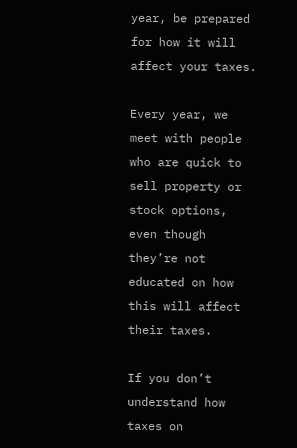year, be prepared for how it will affect your taxes.

Every year, we meet with people who are quick to sell property or stock options, even though they’re not educated on how this will affect their taxes.

If you don’t understand how taxes on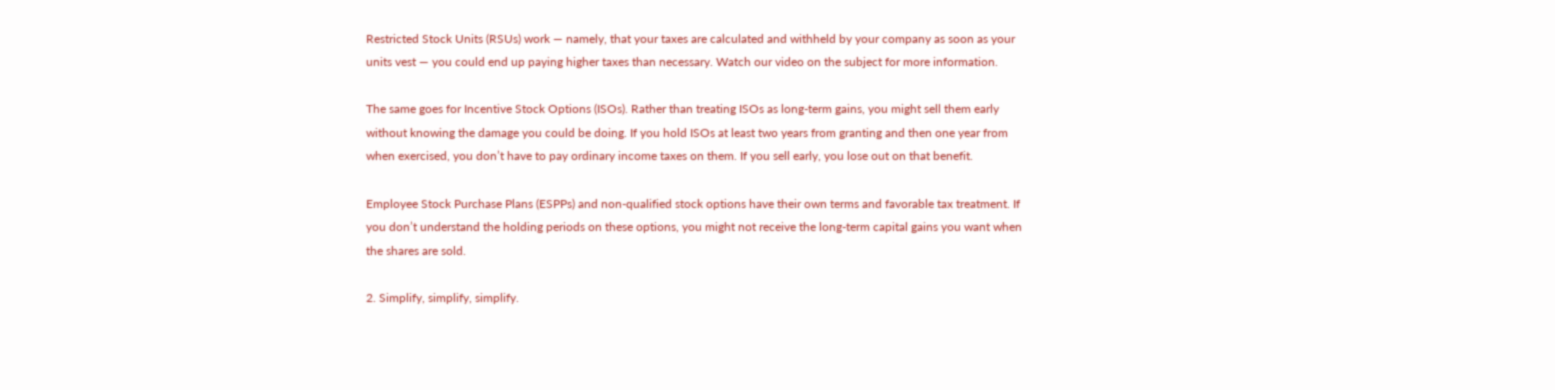Restricted Stock Units (RSUs) work — namely, that your taxes are calculated and withheld by your company as soon as your units vest — you could end up paying higher taxes than necessary. Watch our video on the subject for more information.

The same goes for Incentive Stock Options (ISOs). Rather than treating ISOs as long-term gains, you might sell them early without knowing the damage you could be doing. If you hold ISOs at least two years from granting and then one year from when exercised, you don’t have to pay ordinary income taxes on them. If you sell early, you lose out on that benefit.

Employee Stock Purchase Plans (ESPPs) and non-qualified stock options have their own terms and favorable tax treatment. If you don’t understand the holding periods on these options, you might not receive the long-term capital gains you want when the shares are sold.

2. Simplify, simplify, simplify.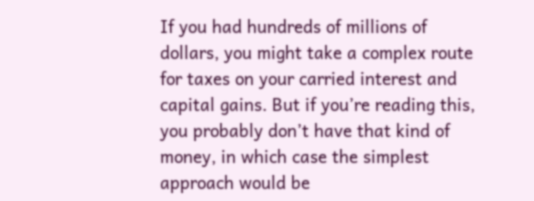If you had hundreds of millions of dollars, you might take a complex route for taxes on your carried interest and capital gains. But if you’re reading this, you probably don’t have that kind of money, in which case the simplest approach would be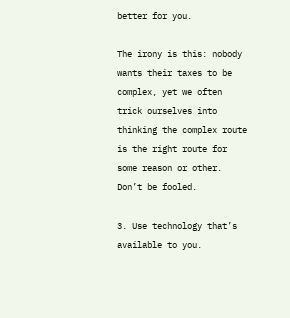better for you.

The irony is this: nobody wants their taxes to be complex, yet we often trick ourselves into thinking the complex route is the right route for some reason or other. Don’t be fooled.

3. Use technology that’s available to you.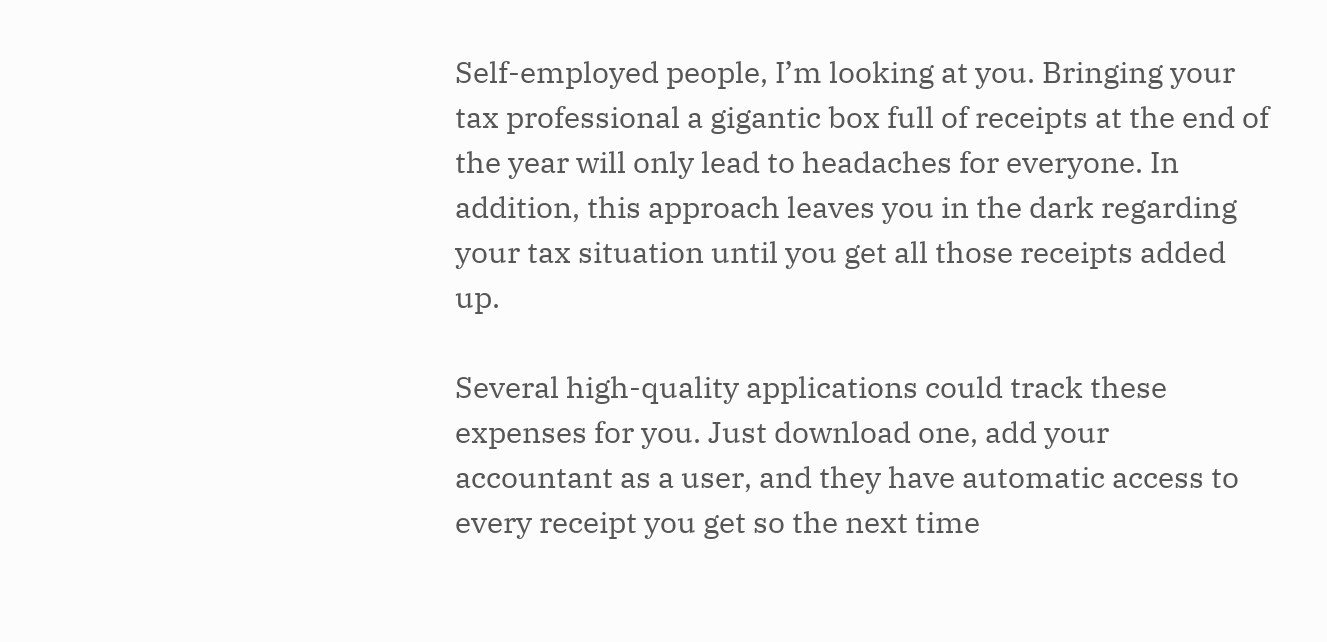Self-employed people, I’m looking at you. Bringing your tax professional a gigantic box full of receipts at the end of the year will only lead to headaches for everyone. In addition, this approach leaves you in the dark regarding your tax situation until you get all those receipts added up.

Several high-quality applications could track these expenses for you. Just download one, add your accountant as a user, and they have automatic access to every receipt you get so the next time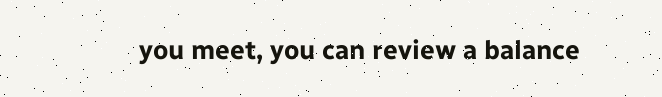you meet, you can review a balance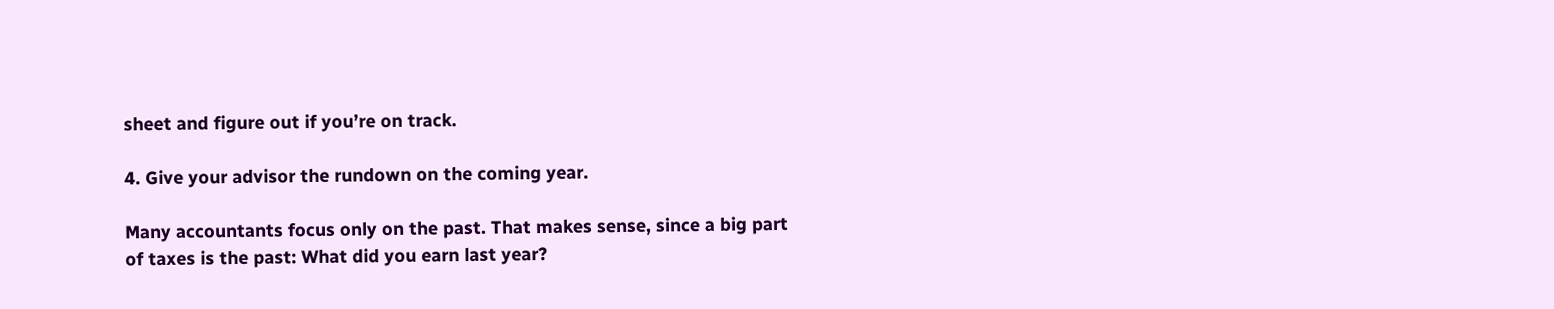sheet and figure out if you’re on track.

4. Give your advisor the rundown on the coming year.

Many accountants focus only on the past. That makes sense, since a big part of taxes is the past: What did you earn last year?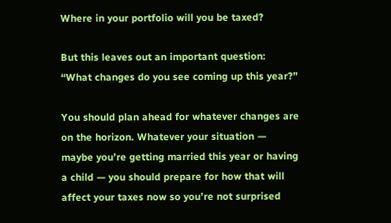Where in your portfolio will you be taxed?

But this leaves out an important question: “What changes do you see coming up this year?”

You should plan ahead for whatever changes are on the horizon. Whatever your situation — maybe you’re getting married this year or having a child — you should prepare for how that will affect your taxes now so you’re not surprised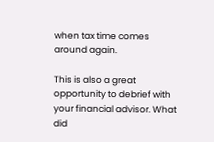when tax time comes around again.

This is also a great opportunity to debrief with your financial advisor. What did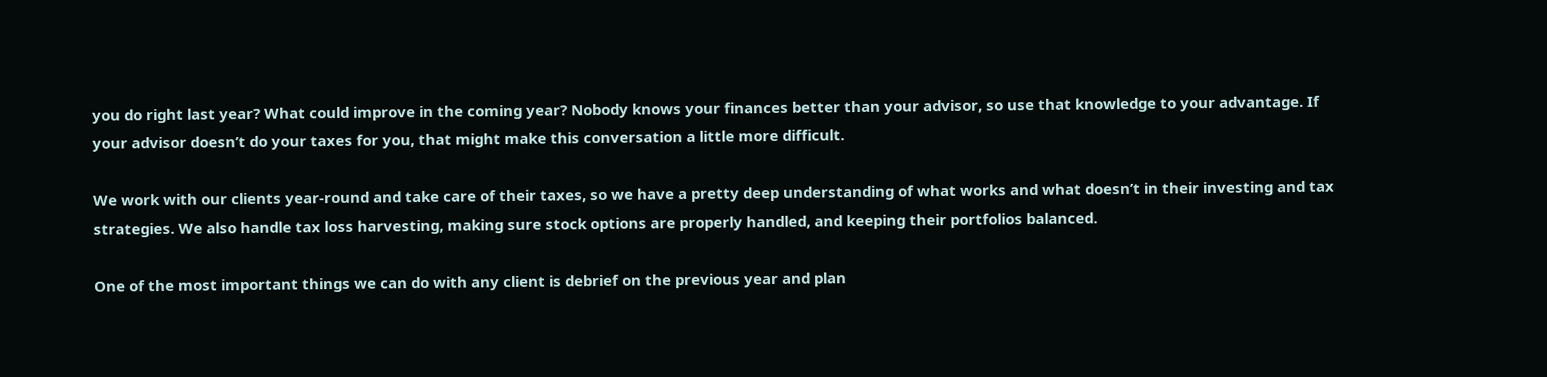you do right last year? What could improve in the coming year? Nobody knows your finances better than your advisor, so use that knowledge to your advantage. If your advisor doesn’t do your taxes for you, that might make this conversation a little more difficult.

We work with our clients year-round and take care of their taxes, so we have a pretty deep understanding of what works and what doesn’t in their investing and tax strategies. We also handle tax loss harvesting, making sure stock options are properly handled, and keeping their portfolios balanced.

One of the most important things we can do with any client is debrief on the previous year and plan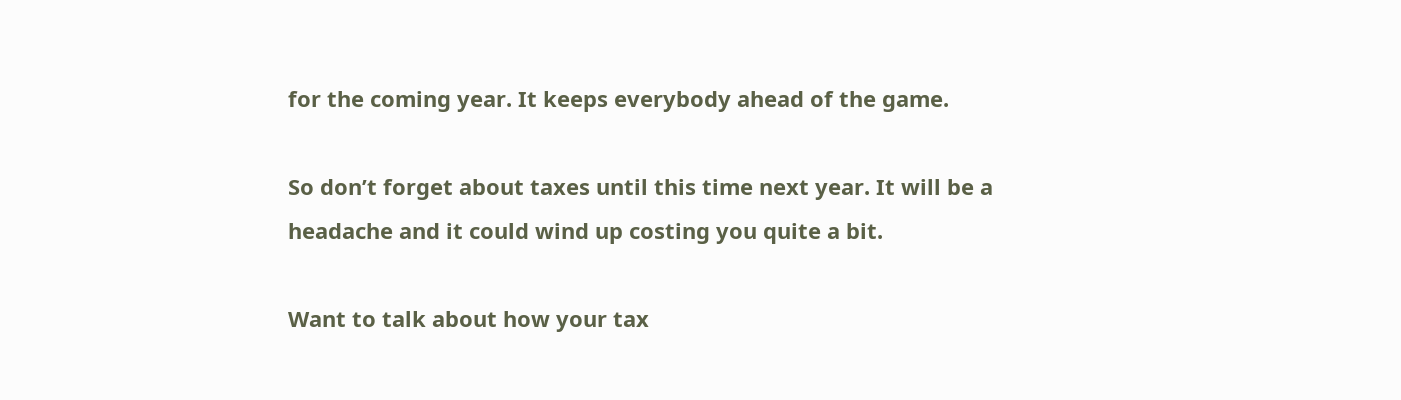for the coming year. It keeps everybody ahead of the game.

So don’t forget about taxes until this time next year. It will be a headache and it could wind up costing you quite a bit.

Want to talk about how your tax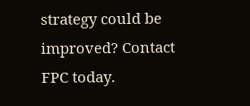strategy could be improved? Contact FPC today.